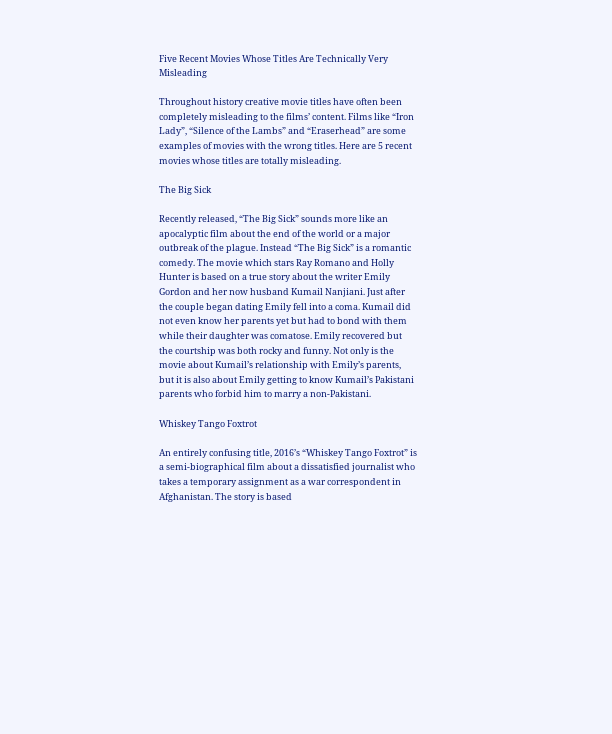Five Recent Movies Whose Titles Are Technically Very Misleading

Throughout history creative movie titles have often been completely misleading to the films’ content. Films like “Iron Lady”, “Silence of the Lambs” and “Eraserhead” are some examples of movies with the wrong titles. Here are 5 recent movies whose titles are totally misleading.

The Big Sick

Recently released, “The Big Sick” sounds more like an apocalyptic film about the end of the world or a major outbreak of the plague. Instead “The Big Sick” is a romantic comedy. The movie which stars Ray Romano and Holly Hunter is based on a true story about the writer Emily Gordon and her now husband Kumail Nanjiani. Just after the couple began dating Emily fell into a coma. Kumail did not even know her parents yet but had to bond with them while their daughter was comatose. Emily recovered but the courtship was both rocky and funny. Not only is the movie about Kumail’s relationship with Emily’s parents, but it is also about Emily getting to know Kumail’s Pakistani parents who forbid him to marry a non-Pakistani.

Whiskey Tango Foxtrot

An entirely confusing title, 2016’s “Whiskey Tango Foxtrot” is a semi-biographical film about a dissatisfied journalist who takes a temporary assignment as a war correspondent in Afghanistan. The story is based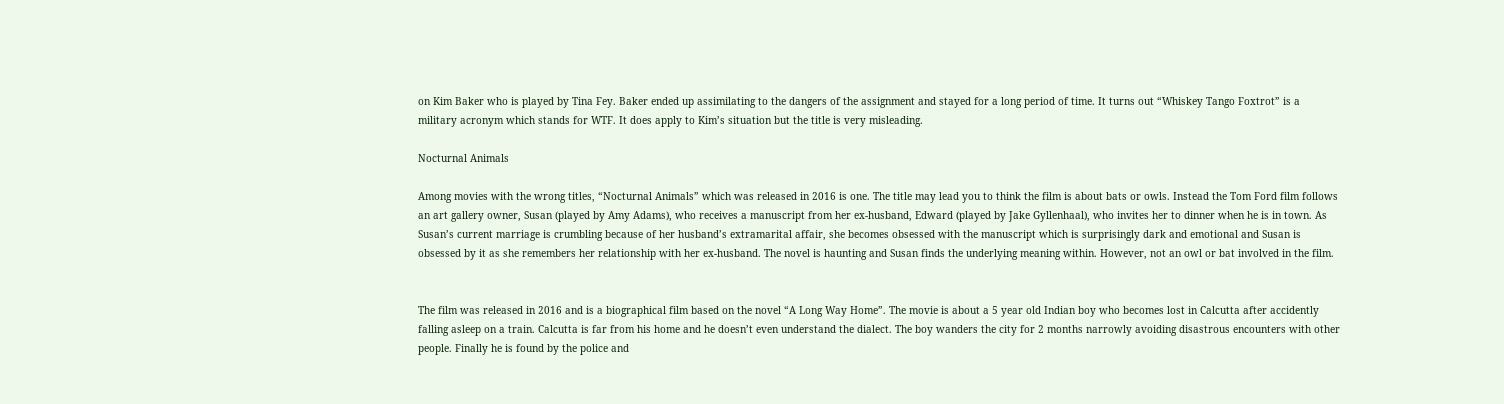on Kim Baker who is played by Tina Fey. Baker ended up assimilating to the dangers of the assignment and stayed for a long period of time. It turns out “Whiskey Tango Foxtrot” is a military acronym which stands for WTF. It does apply to Kim’s situation but the title is very misleading.

Nocturnal Animals

Among movies with the wrong titles, “Nocturnal Animals” which was released in 2016 is one. The title may lead you to think the film is about bats or owls. Instead the Tom Ford film follows an art gallery owner, Susan (played by Amy Adams), who receives a manuscript from her ex-husband, Edward (played by Jake Gyllenhaal), who invites her to dinner when he is in town. As Susan’s current marriage is crumbling because of her husband’s extramarital affair, she becomes obsessed with the manuscript which is surprisingly dark and emotional and Susan is obsessed by it as she remembers her relationship with her ex-husband. The novel is haunting and Susan finds the underlying meaning within. However, not an owl or bat involved in the film.


The film was released in 2016 and is a biographical film based on the novel “A Long Way Home”. The movie is about a 5 year old Indian boy who becomes lost in Calcutta after accidently falling asleep on a train. Calcutta is far from his home and he doesn’t even understand the dialect. The boy wanders the city for 2 months narrowly avoiding disastrous encounters with other people. Finally he is found by the police and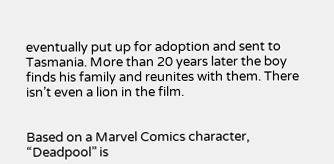eventually put up for adoption and sent to Tasmania. More than 20 years later the boy finds his family and reunites with them. There isn’t even a lion in the film.


Based on a Marvel Comics character, “Deadpool” is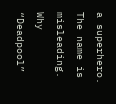a superhero. The name is misleading. Why “Deadpool”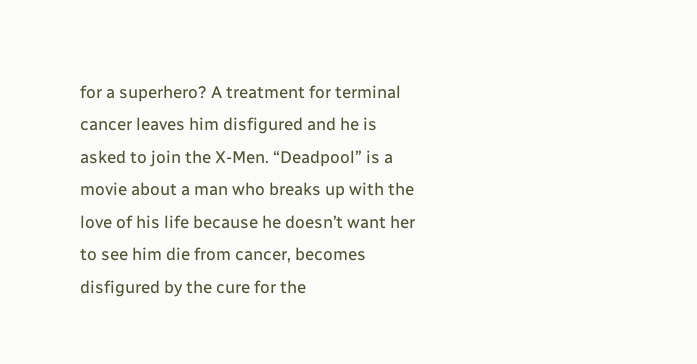for a superhero? A treatment for terminal cancer leaves him disfigured and he is asked to join the X-Men. “Deadpool” is a movie about a man who breaks up with the love of his life because he doesn’t want her to see him die from cancer, becomes disfigured by the cure for the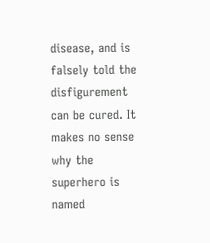disease, and is falsely told the disfigurement can be cured. It makes no sense why the superhero is named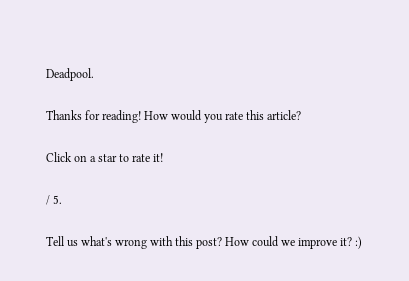Deadpool.

Thanks for reading! How would you rate this article?

Click on a star to rate it!

/ 5.

Tell us what's wrong with this post? How could we improve it? :)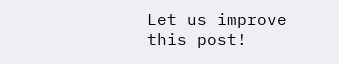Let us improve this post!